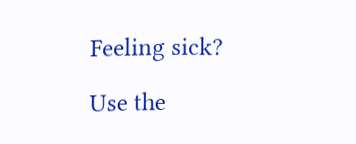Feeling sick?

Use the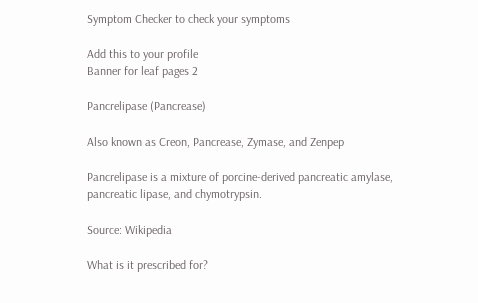Symptom Checker to check your symptoms

Add this to your profile
Banner for leaf pages 2

Pancrelipase (Pancrease)

Also known as Creon, Pancrease, Zymase, and Zenpep

Pancrelipase is a mixture of porcine-derived pancreatic amylase, pancreatic lipase, and chymotrypsin.

Source: Wikipedia

What is it prescribed for?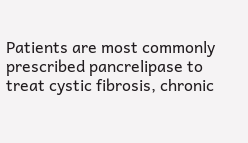Patients are most commonly prescribed pancrelipase to treat cystic fibrosis, chronic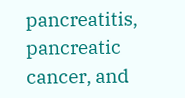pancreatitis, pancreatic cancer, and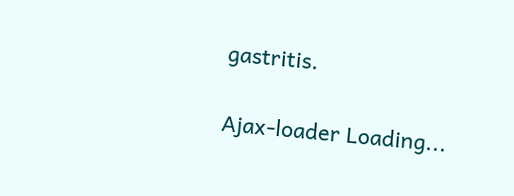gastritis.

Ajax-loader Loading...